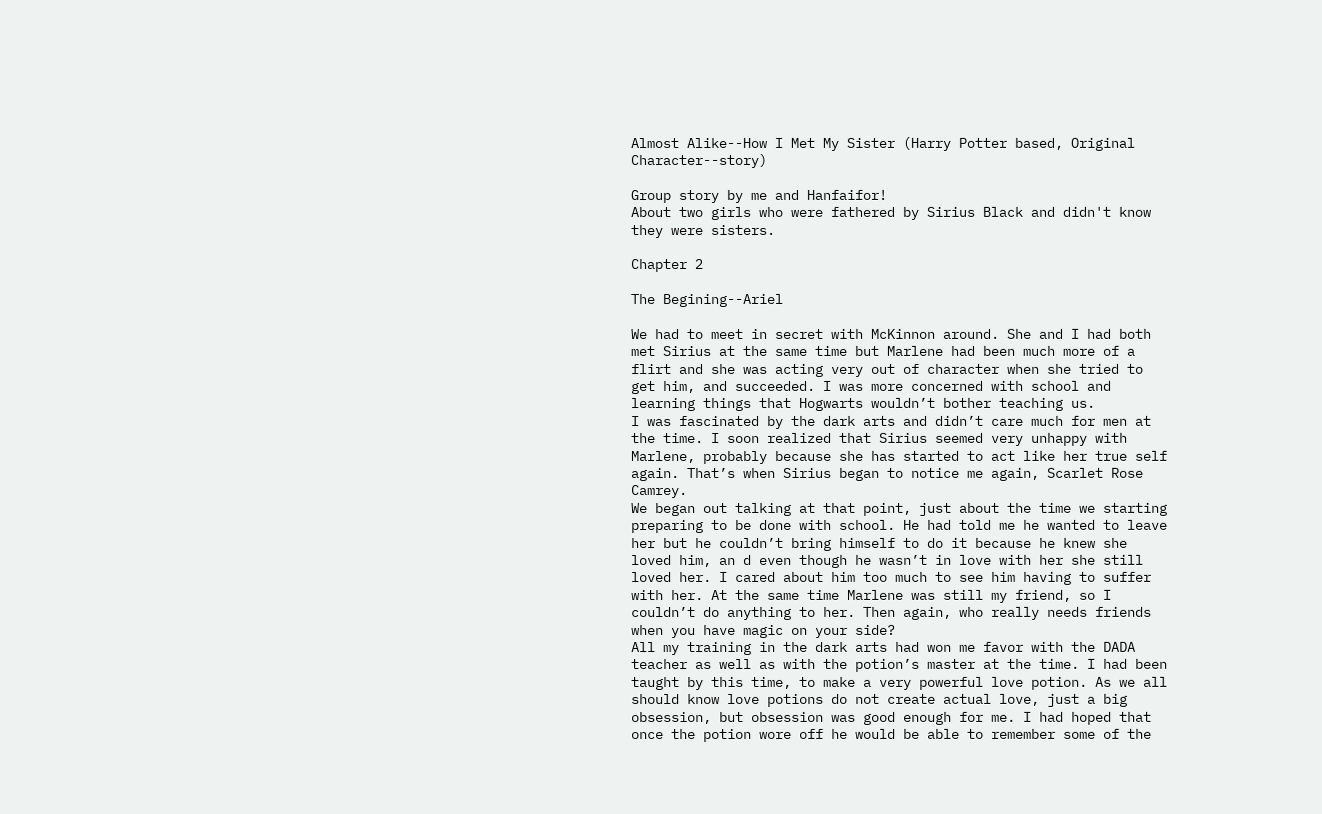Almost Alike--How I Met My Sister (Harry Potter based, Original Character--story)

Group story by me and Hanfaifor!
About two girls who were fathered by Sirius Black and didn't know they were sisters.

Chapter 2

The Begining--Ariel

We had to meet in secret with McKinnon around. She and I had both met Sirius at the same time but Marlene had been much more of a flirt and she was acting very out of character when she tried to get him, and succeeded. I was more concerned with school and learning things that Hogwarts wouldn’t bother teaching us.
I was fascinated by the dark arts and didn’t care much for men at the time. I soon realized that Sirius seemed very unhappy with Marlene, probably because she has started to act like her true self again. That’s when Sirius began to notice me again, Scarlet Rose Camrey.
We began out talking at that point, just about the time we starting preparing to be done with school. He had told me he wanted to leave her but he couldn’t bring himself to do it because he knew she loved him, an d even though he wasn’t in love with her she still loved her. I cared about him too much to see him having to suffer with her. At the same time Marlene was still my friend, so I couldn’t do anything to her. Then again, who really needs friends when you have magic on your side?
All my training in the dark arts had won me favor with the DADA teacher as well as with the potion’s master at the time. I had been taught by this time, to make a very powerful love potion. As we all should know love potions do not create actual love, just a big obsession, but obsession was good enough for me. I had hoped that once the potion wore off he would be able to remember some of the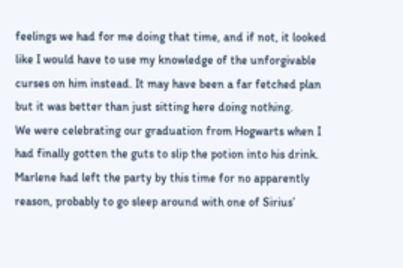feelings we had for me doing that time, and if not, it looked like I would have to use my knowledge of the unforgivable curses on him instead. It may have been a far fetched plan but it was better than just sitting here doing nothing.
We were celebrating our graduation from Hogwarts when I had finally gotten the guts to slip the potion into his drink. Marlene had left the party by this time for no apparently reason, probably to go sleep around with one of Sirius’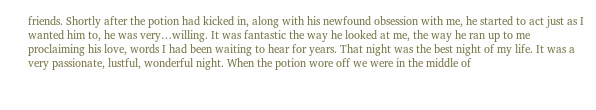friends. Shortly after the potion had kicked in, along with his newfound obsession with me, he started to act just as I wanted him to, he was very…willing. It was fantastic the way he looked at me, the way he ran up to me proclaiming his love, words I had been waiting to hear for years. That night was the best night of my life. It was a very passionate, lustful, wonderful night. When the potion wore off we were in the middle of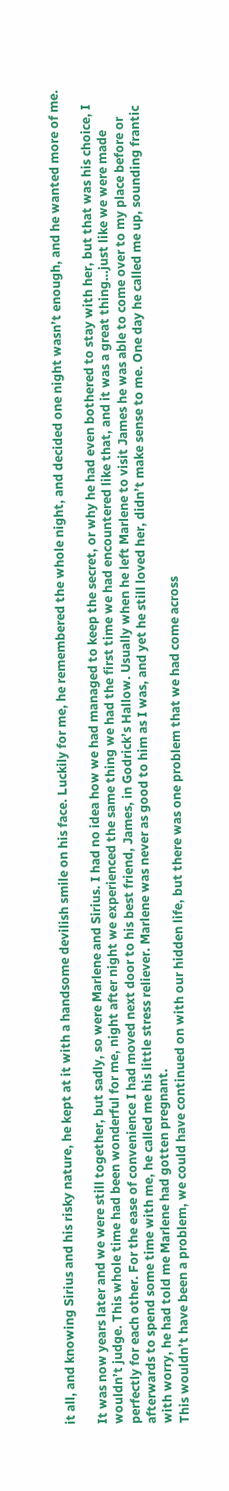it all, and knowing Sirius and his risky nature, he kept at it with a handsome devilish smile on his face. Luckily for me, he remembered the whole night, and decided one night wasn’t enough, and he wanted more of me.

It was now years later and we were still together, but sadly, so were Marlene and Sirius. I had no idea how we had managed to keep the secret, or why he had even bothered to stay with her, but that was his choice, I wouldn’t judge. This whole time had been wonderful for me, night after night we experienced the same thing we had the first time we had encountered like that, and it was a great thing…just like we were made perfectly for each other. For the ease of convenience I had moved next door to his best friend, James, in Godrick’s Hallow. Usually when he left Marlene to visit James he was able to come over to my place before or afterwards to spend some time with me, he called me his little stress reliever. Marlene was never as good to him as I was, and yet he still loved her, didn’t make sense to me. One day he called me up, sounding frantic with worry, he had told me Marlene had gotten pregnant.
This wouldn’t have been a problem, we could have continued on with our hidden life, but there was one problem that we had come across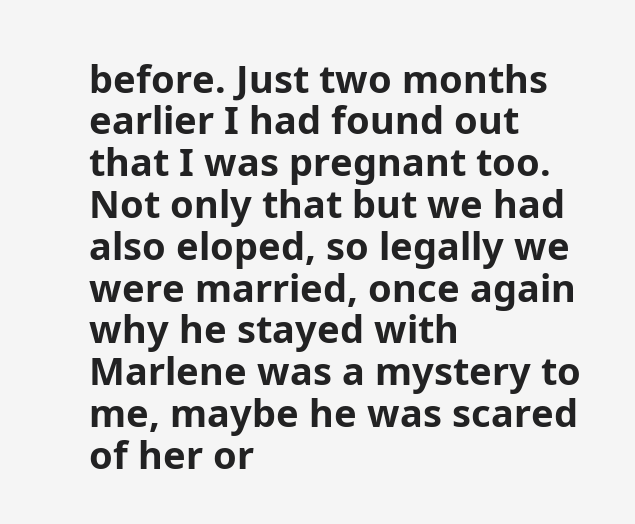before. Just two months earlier I had found out that I was pregnant too. Not only that but we had also eloped, so legally we were married, once again why he stayed with Marlene was a mystery to me, maybe he was scared of her or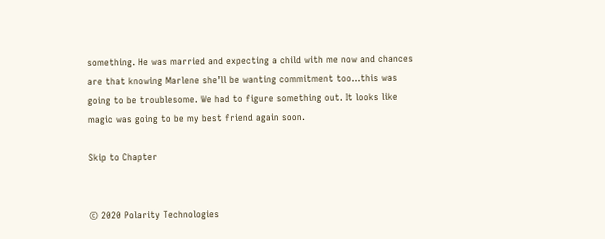something. He was married and expecting a child with me now and chances are that knowing Marlene she’ll be wanting commitment too…this was going to be troublesome. We had to figure something out. It looks like magic was going to be my best friend again soon.

Skip to Chapter


© 2020 Polarity Technologies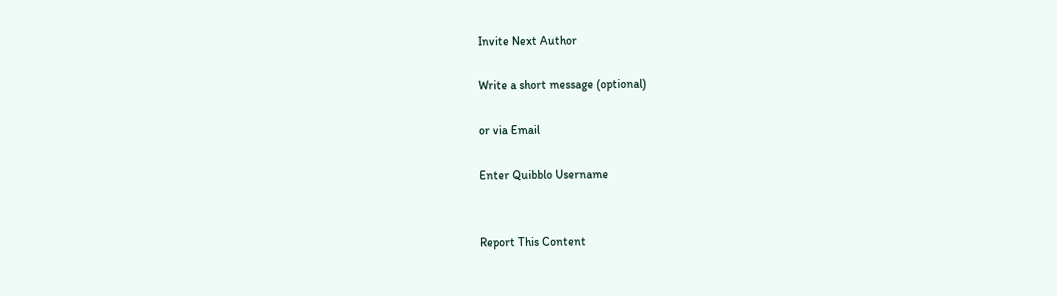Invite Next Author

Write a short message (optional)

or via Email

Enter Quibblo Username


Report This Content